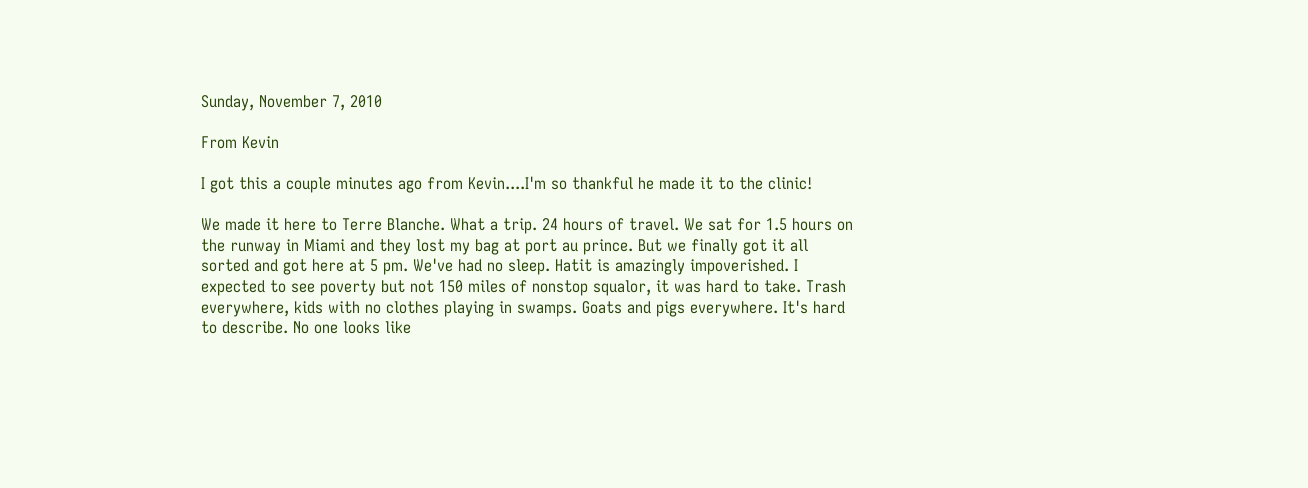Sunday, November 7, 2010

From Kevin

I got this a couple minutes ago from Kevin....I'm so thankful he made it to the clinic!

We made it here to Terre Blanche. What a trip. 24 hours of travel. We sat for 1.5 hours on the runway in Miami and they lost my bag at port au prince. But we finally got it all sorted and got here at 5 pm. We've had no sleep. Hatit is amazingly impoverished. I expected to see poverty but not 150 miles of nonstop squalor, it was hard to take. Trash everywhere, kids with no clothes playing in swamps. Goats and pigs everywhere. It's hard to describe. No one looks like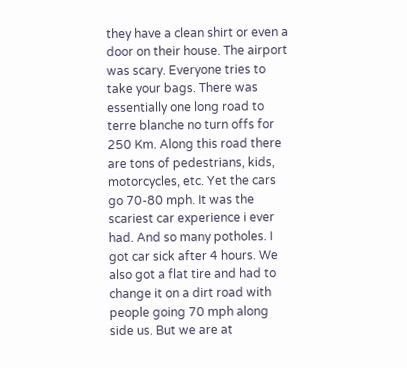they have a clean shirt or even a door on their house. The airport was scary. Everyone tries to take your bags. There was essentially one long road to terre blanche no turn offs for 250 Km. Along this road there are tons of pedestrians, kids, motorcycles, etc. Yet the cars go 70-80 mph. It was the scariest car experience i ever had. And so many potholes. I got car sick after 4 hours. We also got a flat tire and had to change it on a dirt road with people going 70 mph along side us. But we are at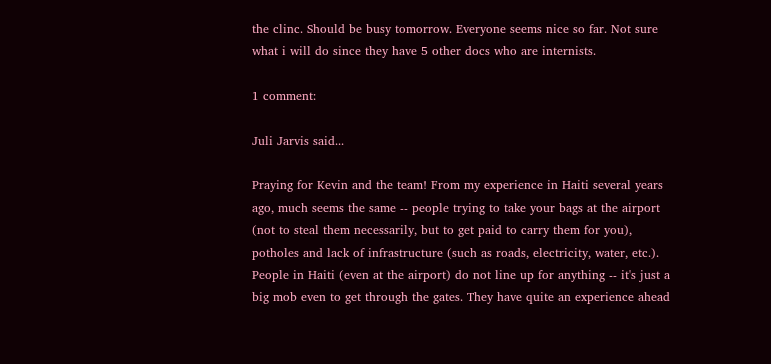the clinc. Should be busy tomorrow. Everyone seems nice so far. Not sure what i will do since they have 5 other docs who are internists.

1 comment:

Juli Jarvis said...

Praying for Kevin and the team! From my experience in Haiti several years ago, much seems the same -- people trying to take your bags at the airport (not to steal them necessarily, but to get paid to carry them for you), potholes and lack of infrastructure (such as roads, electricity, water, etc.). People in Haiti (even at the airport) do not line up for anything -- it's just a big mob even to get through the gates. They have quite an experience ahead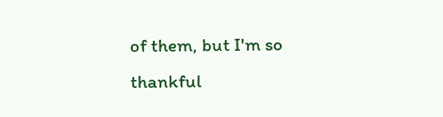of them, but I'm so thankful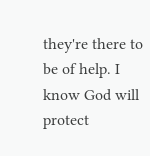they're there to be of help. I know God will protect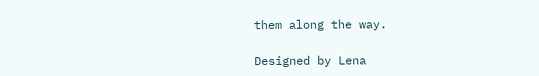them along the way.

Designed by Lena